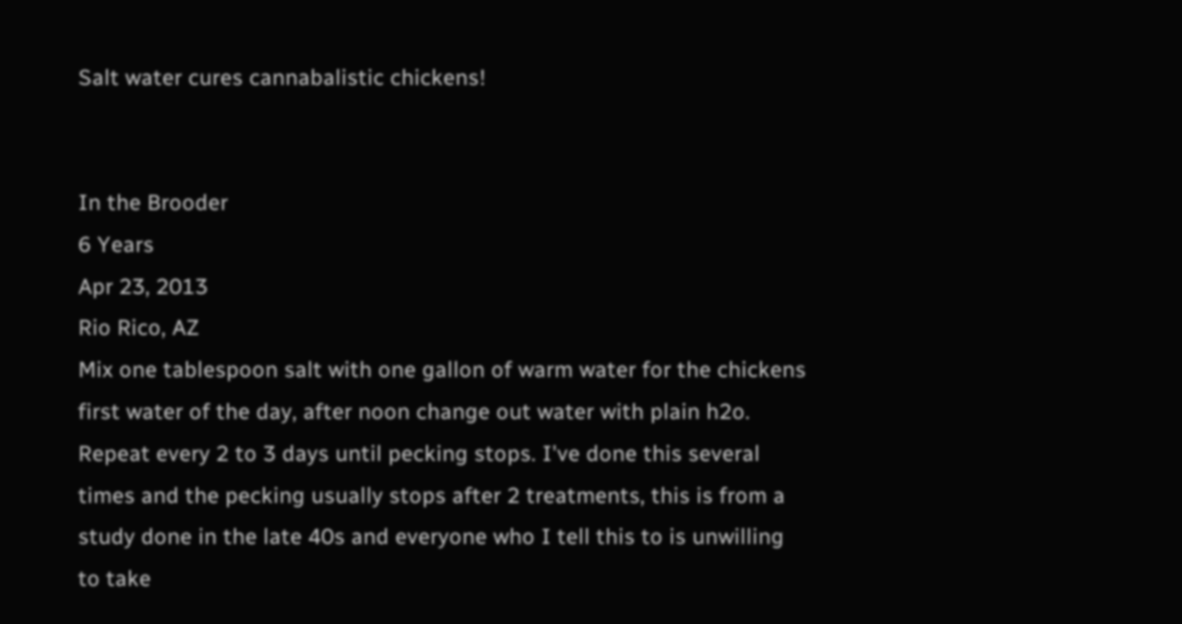Salt water cures cannabalistic chickens!


In the Brooder
6 Years
Apr 23, 2013
Rio Rico, AZ
Mix one tablespoon salt with one gallon of warm water for the chickens first water of the day, after noon change out water with plain h2o. Repeat every 2 to 3 days until pecking stops. I've done this several times and the pecking usually stops after 2 treatments, this is from a study done in the late 40s and everyone who I tell this to is unwilling to take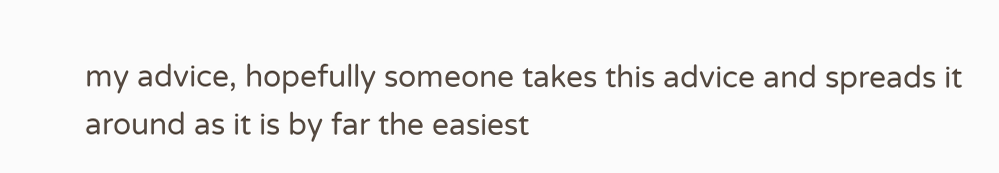my advice, hopefully someone takes this advice and spreads it around as it is by far the easiest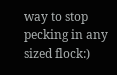way to stop pecking in any sized flock:)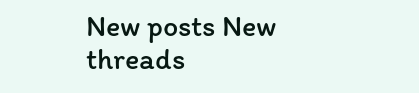New posts New threads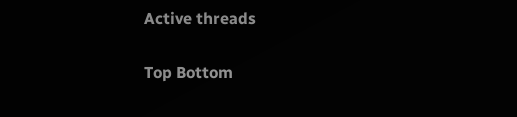Active threads

Top Bottom